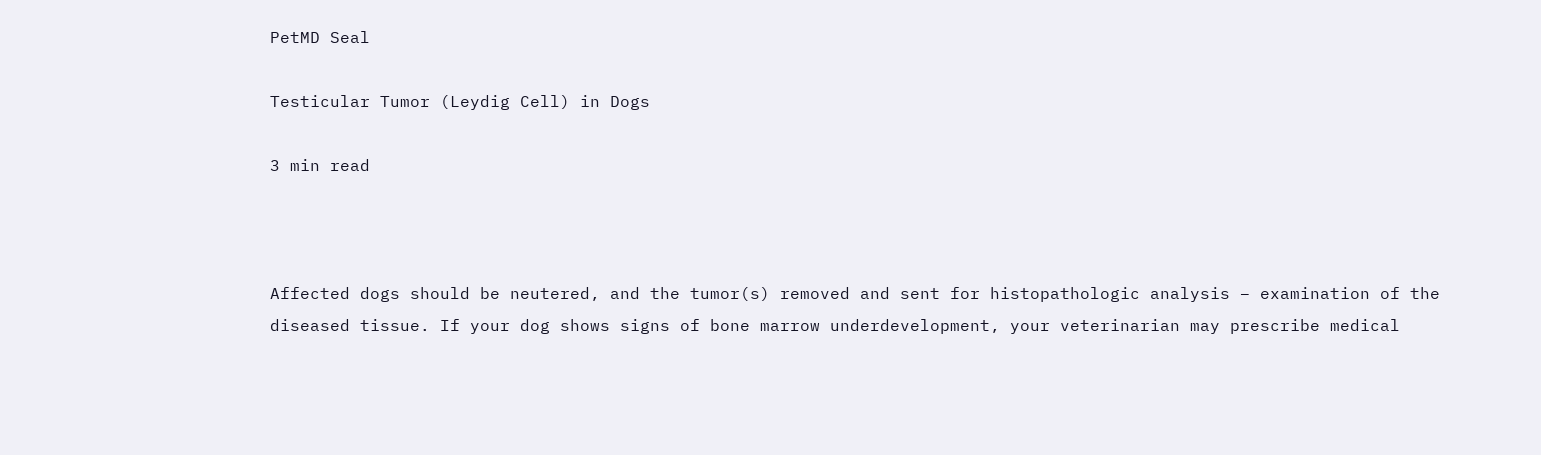PetMD Seal

Testicular Tumor (Leydig Cell) in Dogs

3 min read



Affected dogs should be neutered, and the tumor(s) removed and sent for histopathologic analysis – examination of the diseased tissue. If your dog shows signs of bone marrow underdevelopment, your veterinarian may prescribe medical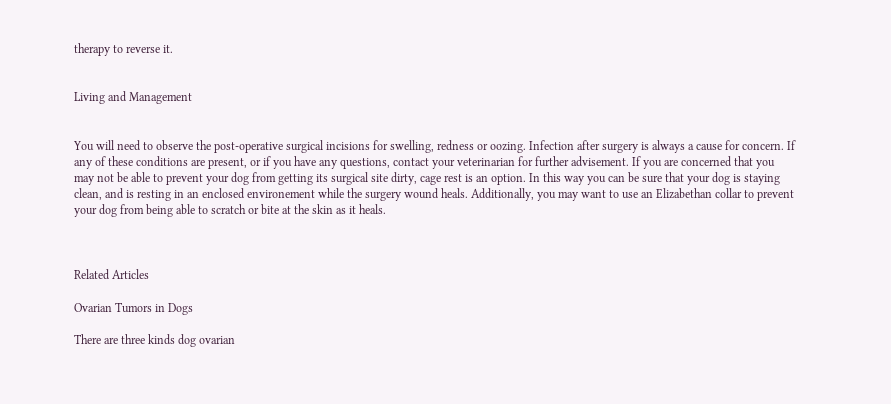therapy to reverse it.


Living and Management


You will need to observe the post-operative surgical incisions for swelling, redness or oozing. Infection after surgery is always a cause for concern. If any of these conditions are present, or if you have any questions, contact your veterinarian for further advisement. If you are concerned that you may not be able to prevent your dog from getting its surgical site dirty, cage rest is an option. In this way you can be sure that your dog is staying clean, and is resting in an enclosed environement while the surgery wound heals. Additionally, you may want to use an Elizabethan collar to prevent your dog from being able to scratch or bite at the skin as it heals.



Related Articles

Ovarian Tumors in Dogs

There are three kinds dog ovarian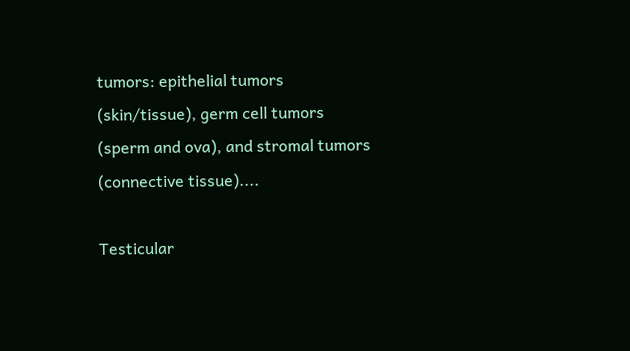tumors: epithelial tumors (skin/tissue), germ cell tumors (sperm and ova), and stromal tumors (connective tissue)....

Testicular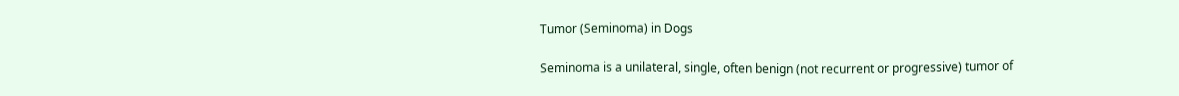Tumor (Seminoma) in Dogs

Seminoma is a unilateral, single, often benign (not recurrent or progressive) tumor of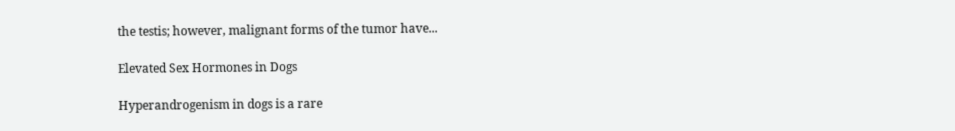the testis; however, malignant forms of the tumor have...

Elevated Sex Hormones in Dogs

Hyperandrogenism in dogs is a rare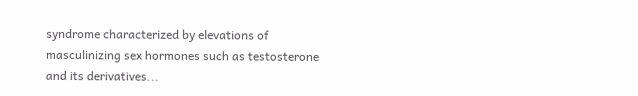syndrome characterized by elevations of masculinizing sex hormones such as testosterone and its derivatives...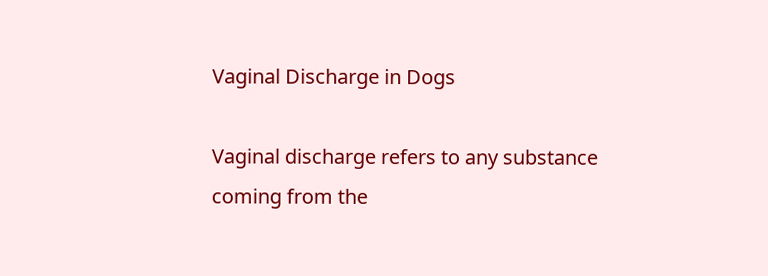Vaginal Discharge in Dogs

Vaginal discharge refers to any substance coming from the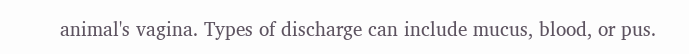animal's vagina. Types of discharge can include mucus, blood, or pus.